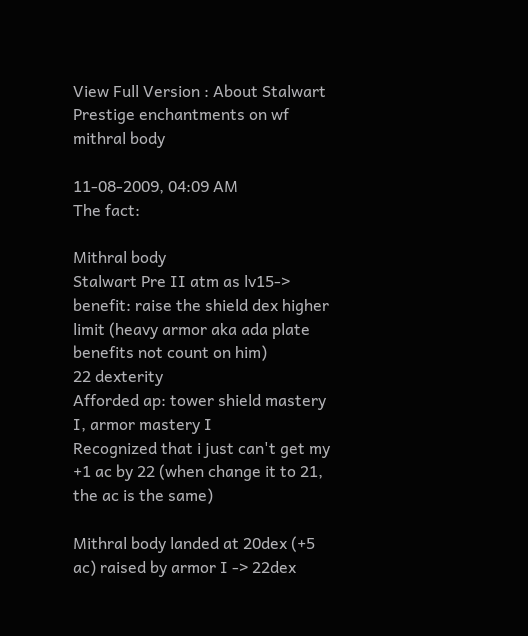View Full Version : About Stalwart Prestige enchantments on wf mithral body

11-08-2009, 04:09 AM
The fact:

Mithral body
Stalwart Pre II atm as lv15-> benefit: raise the shield dex higher limit (heavy armor aka ada plate benefits not count on him)
22 dexterity
Afforded ap: tower shield mastery I, armor mastery I
Recognized that i just can't get my +1 ac by 22 (when change it to 21, the ac is the same)

Mithral body landed at 20dex (+5 ac) raised by armor I -> 22dex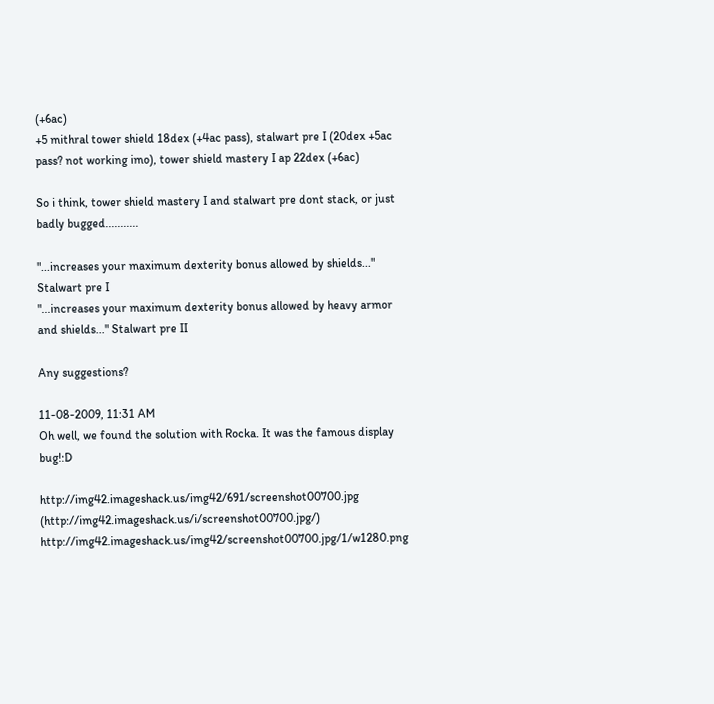(+6ac)
+5 mithral tower shield 18dex (+4ac pass), stalwart pre I (20dex +5ac pass? not working imo), tower shield mastery I ap 22dex (+6ac)

So i think, tower shield mastery I and stalwart pre dont stack, or just badly bugged...........

"...increases your maximum dexterity bonus allowed by shields..." Stalwart pre I
"...increases your maximum dexterity bonus allowed by heavy armor and shields..." Stalwart pre II

Any suggestions?

11-08-2009, 11:31 AM
Oh well, we found the solution with Rocka. It was the famous display bug!:D

http://img42.imageshack.us/img42/691/screenshot00700.jpg (http://img42.imageshack.us/i/screenshot00700.jpg/) http://img42.imageshack.us/img42/screenshot00700.jpg/1/w1280.png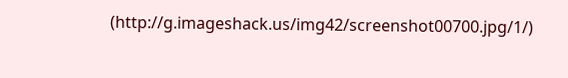(http://g.imageshack.us/img42/screenshot00700.jpg/1/)